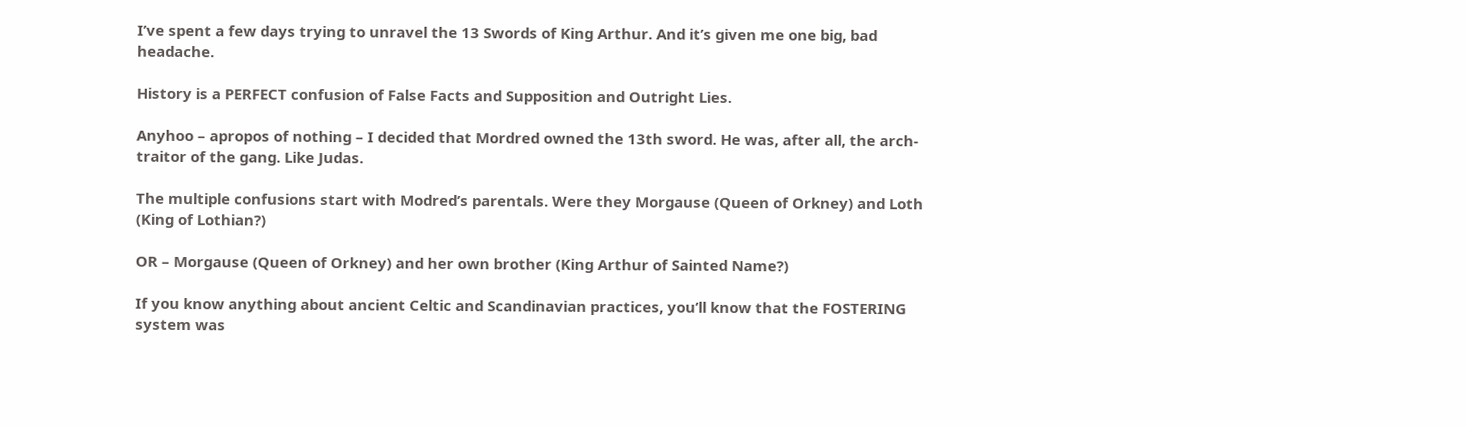I’ve spent a few days trying to unravel the 13 Swords of King Arthur. And it’s given me one big, bad headache.

History is a PERFECT confusion of False Facts and Supposition and Outright Lies.

Anyhoo – apropos of nothing – I decided that Mordred owned the 13th sword. He was, after all, the arch-traitor of the gang. Like Judas.

The multiple confusions start with Modred’s parentals. Were they Morgause (Queen of Orkney) and Loth (King of Lothian?)

OR – Morgause (Queen of Orkney) and her own brother (King Arthur of Sainted Name?)

If you know anything about ancient Celtic and Scandinavian practices, you’ll know that the FOSTERING system was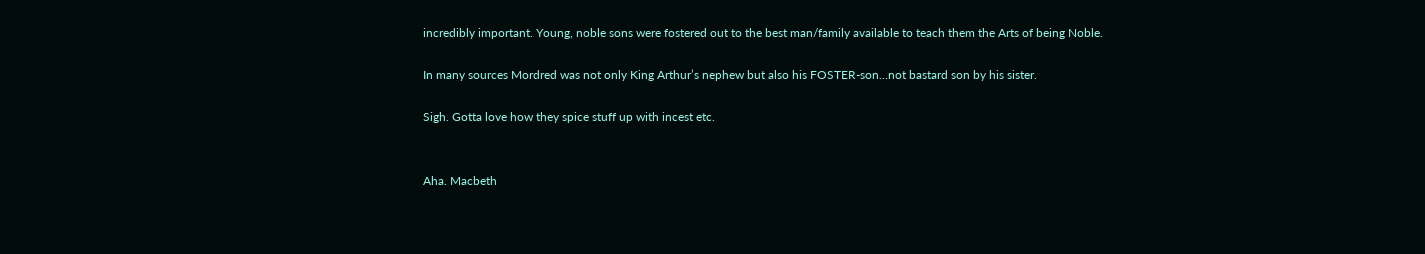incredibly important. Young, noble sons were fostered out to the best man/family available to teach them the Arts of being Noble.

In many sources Mordred was not only King Arthur’s nephew but also his FOSTER-son…not bastard son by his sister.

Sigh. Gotta love how they spice stuff up with incest etc.


Aha. Macbeth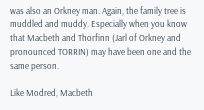was also an Orkney man. Again, the family tree is muddled and muddy. Especially when you know that Macbeth and Thorfinn (Jarl of Orkney and pronounced TORRIN) may have been one and the same person.

Like Modred, Macbeth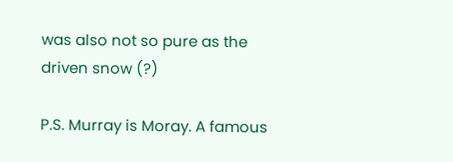was also not so pure as the driven snow (?)

P.S. Murray is Moray. A famous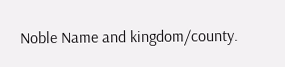Noble Name and kingdom/county.